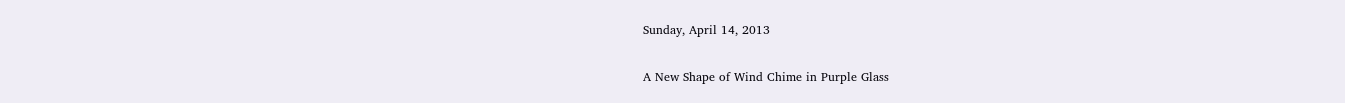Sunday, April 14, 2013

A New Shape of Wind Chime in Purple Glass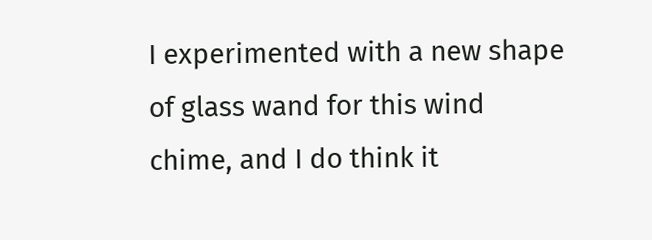I experimented with a new shape of glass wand for this wind chime, and I do think it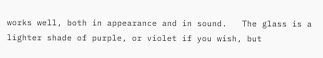works well, both in appearance and in sound.   The glass is a lighter shade of purple, or violet if you wish, but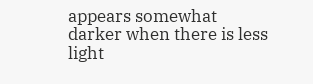appears somewhat darker when there is less light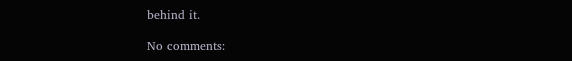behind it.

No comments: